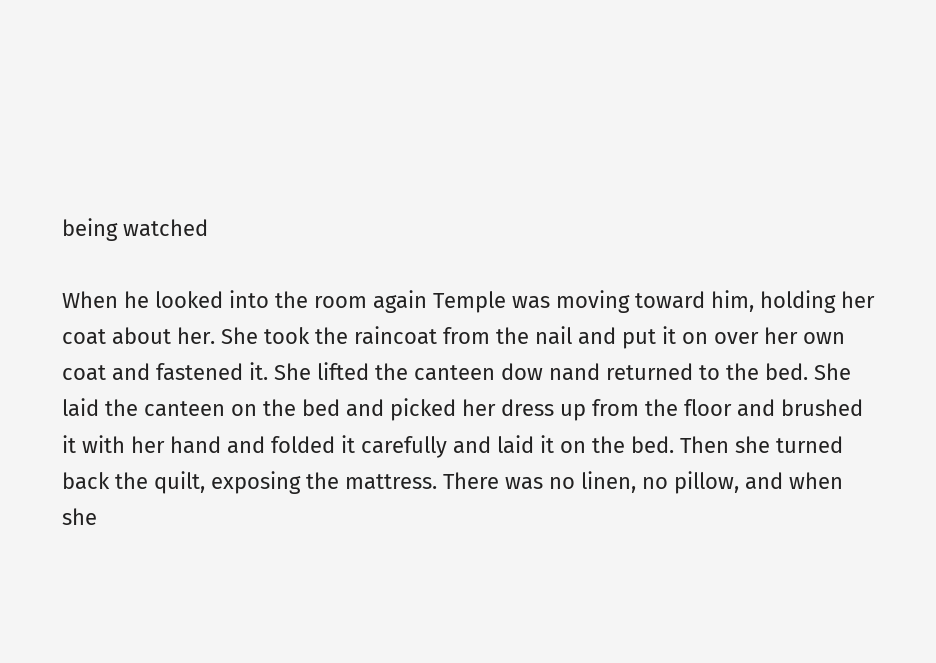being watched

When he looked into the room again Temple was moving toward him, holding her coat about her. She took the raincoat from the nail and put it on over her own coat and fastened it. She lifted the canteen dow nand returned to the bed. She laid the canteen on the bed and picked her dress up from the floor and brushed it with her hand and folded it carefully and laid it on the bed. Then she turned back the quilt, exposing the mattress. There was no linen, no pillow, and when she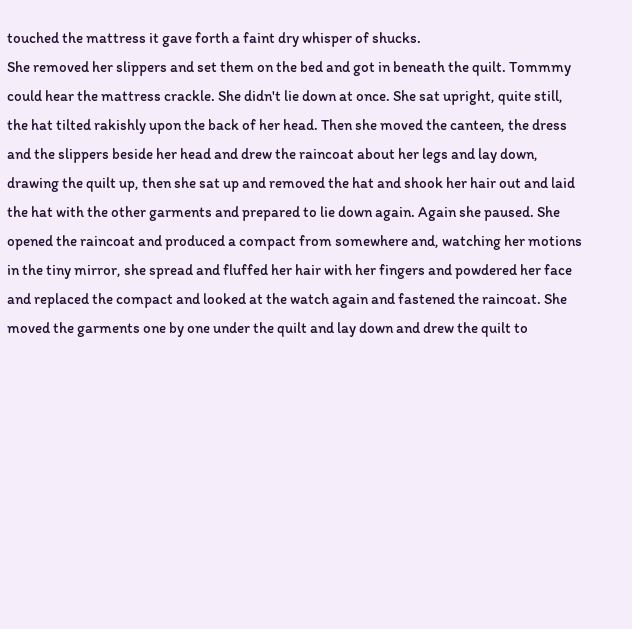touched the mattress it gave forth a faint dry whisper of shucks.
She removed her slippers and set them on the bed and got in beneath the quilt. Tommmy could hear the mattress crackle. She didn't lie down at once. She sat upright, quite still, the hat tilted rakishly upon the back of her head. Then she moved the canteen, the dress and the slippers beside her head and drew the raincoat about her legs and lay down, drawing the quilt up, then she sat up and removed the hat and shook her hair out and laid the hat with the other garments and prepared to lie down again. Again she paused. She opened the raincoat and produced a compact from somewhere and, watching her motions in the tiny mirror, she spread and fluffed her hair with her fingers and powdered her face and replaced the compact and looked at the watch again and fastened the raincoat. She moved the garments one by one under the quilt and lay down and drew the quilt to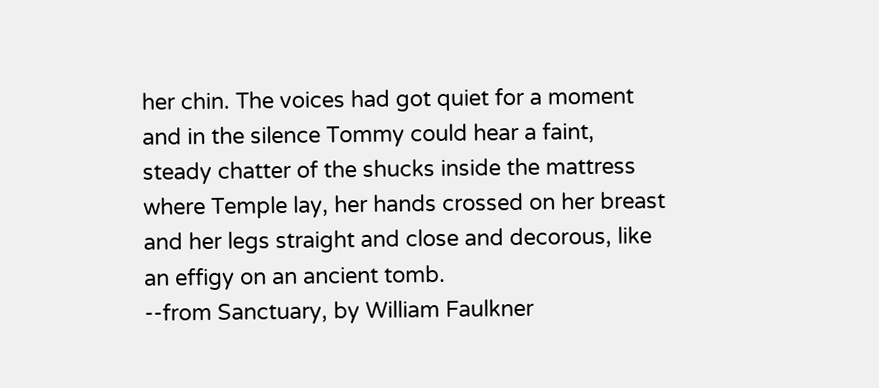her chin. The voices had got quiet for a moment and in the silence Tommy could hear a faint, steady chatter of the shucks inside the mattress where Temple lay, her hands crossed on her breast and her legs straight and close and decorous, like an effigy on an ancient tomb.
--from Sanctuary, by William Faulkner